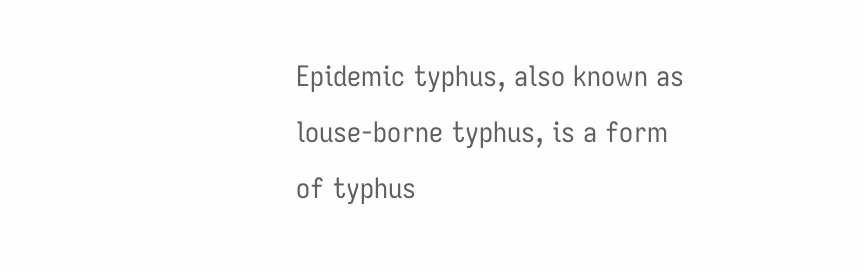Epidemic typhus, also known as louse-borne typhus, is a form of typhus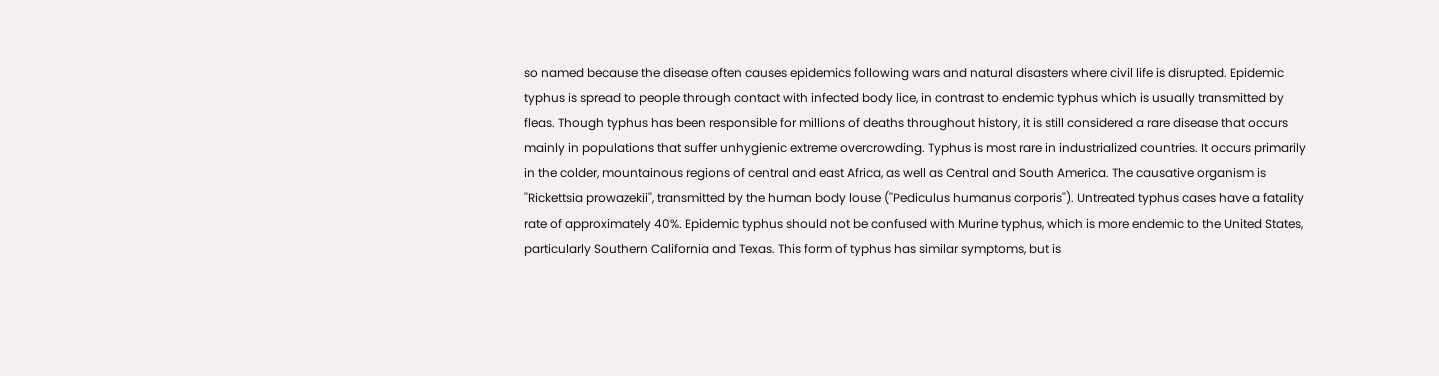so named because the disease often causes epidemics following wars and natural disasters where civil life is disrupted. Epidemic typhus is spread to people through contact with infected body lice, in contrast to endemic typhus which is usually transmitted by fleas. Though typhus has been responsible for millions of deaths throughout history, it is still considered a rare disease that occurs mainly in populations that suffer unhygienic extreme overcrowding. Typhus is most rare in industrialized countries. It occurs primarily in the colder, mountainous regions of central and east Africa, as well as Central and South America. The causative organism is ''Rickettsia prowazekii'', transmitted by the human body louse (''Pediculus humanus corporis''). Untreated typhus cases have a fatality rate of approximately 40%. Epidemic typhus should not be confused with Murine typhus, which is more endemic to the United States, particularly Southern California and Texas. This form of typhus has similar symptoms, but is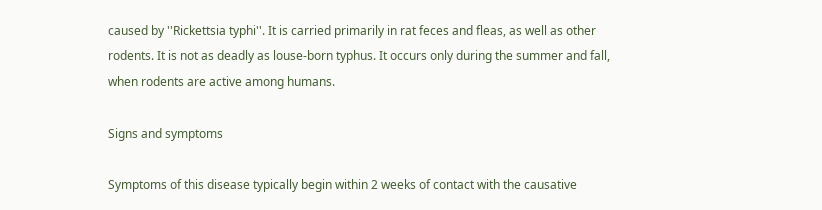caused by ''Rickettsia typhi''. It is carried primarily in rat feces and fleas, as well as other rodents. It is not as deadly as louse-born typhus. It occurs only during the summer and fall, when rodents are active among humans.

Signs and symptoms

Symptoms of this disease typically begin within 2 weeks of contact with the causative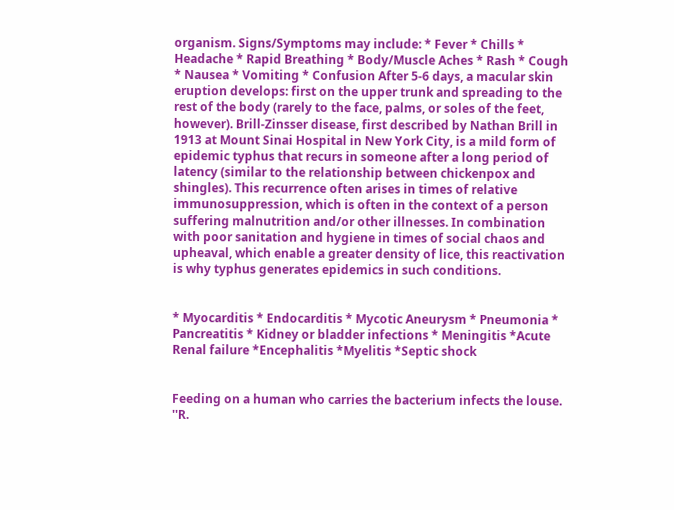organism. Signs/Symptoms may include: * Fever * Chills * Headache * Rapid Breathing * Body/Muscle Aches * Rash * Cough * Nausea * Vomiting * Confusion After 5-6 days, a macular skin eruption develops: first on the upper trunk and spreading to the rest of the body (rarely to the face, palms, or soles of the feet, however). Brill-Zinsser disease, first described by Nathan Brill in 1913 at Mount Sinai Hospital in New York City, is a mild form of epidemic typhus that recurs in someone after a long period of latency (similar to the relationship between chickenpox and shingles). This recurrence often arises in times of relative immunosuppression, which is often in the context of a person suffering malnutrition and/or other illnesses. In combination with poor sanitation and hygiene in times of social chaos and upheaval, which enable a greater density of lice, this reactivation is why typhus generates epidemics in such conditions.


* Myocarditis * Endocarditis * Mycotic Aneurysm * Pneumonia * Pancreatitis * Kidney or bladder infections * Meningitis *Acute Renal failure *Encephalitis *Myelitis *Septic shock


Feeding on a human who carries the bacterium infects the louse. ''R.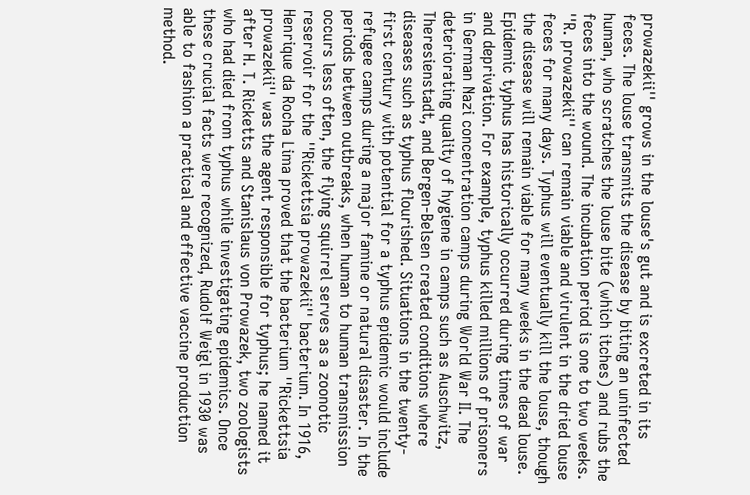prowazekii'' grows in the louse's gut and is excreted in its feces. The louse transmits the disease by biting an uninfected human, who scratches the louse bite (which itches) and rubs the feces into the wound. The incubation period is one to two weeks. ''R. prowazekii'' can remain viable and virulent in the dried louse feces for many days. Typhus will eventually kill the louse, though the disease will remain viable for many weeks in the dead louse. Epidemic typhus has historically occurred during times of war and deprivation. For example, typhus killed millions of prisoners in German Nazi concentration camps during World War II. The deteriorating quality of hygiene in camps such as Auschwitz, Theresienstadt, and Bergen-Belsen created conditions where diseases such as typhus flourished. Situations in the twenty-first century with potential for a typhus epidemic would include refugee camps during a major famine or natural disaster. In the periods between outbreaks, when human to human transmission occurs less often, the flying squirrel serves as a zoonotic reservoir for the ''Rickettsia prowazekii'' bacterium. In 1916, Henrique da Rocha Lima proved that the bacterium ''Rickettsia prowazekii'' was the agent responsible for typhus; he named it after H. T. Ricketts and Stanislaus von Prowazek, two zoologists who had died from typhus while investigating epidemics. Once these crucial facts were recognized, Rudolf Weigl in 1930 was able to fashion a practical and effective vaccine production method.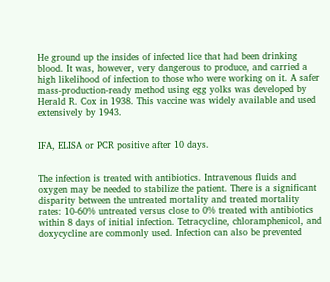He ground up the insides of infected lice that had been drinking blood. It was, however, very dangerous to produce, and carried a high likelihood of infection to those who were working on it. A safer mass-production-ready method using egg yolks was developed by Herald R. Cox in 1938. This vaccine was widely available and used extensively by 1943.


IFA, ELISA or PCR positive after 10 days.


The infection is treated with antibiotics. Intravenous fluids and oxygen may be needed to stabilize the patient. There is a significant disparity between the untreated mortality and treated mortality rates: 10-60% untreated versus close to 0% treated with antibiotics within 8 days of initial infection. Tetracycline, chloramphenicol, and doxycycline are commonly used. Infection can also be prevented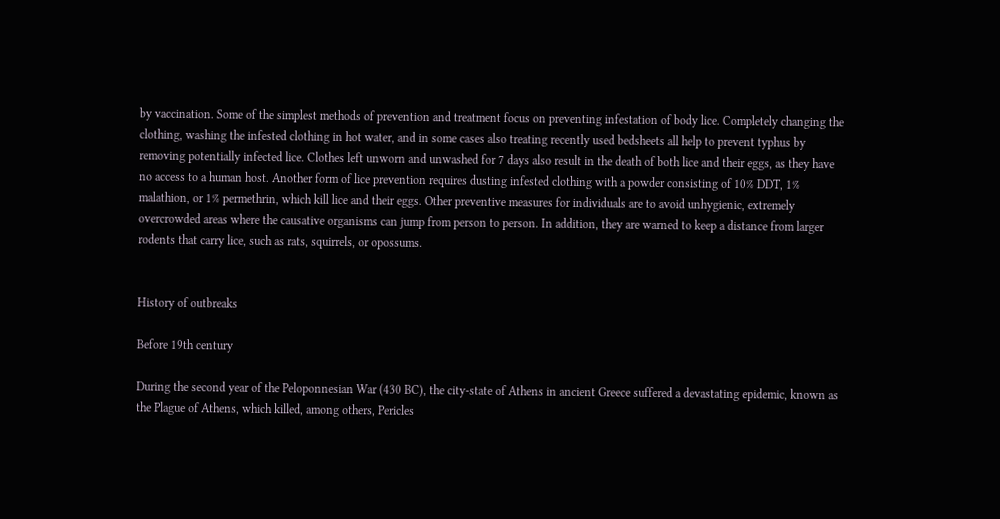by vaccination. Some of the simplest methods of prevention and treatment focus on preventing infestation of body lice. Completely changing the clothing, washing the infested clothing in hot water, and in some cases also treating recently used bedsheets all help to prevent typhus by removing potentially infected lice. Clothes left unworn and unwashed for 7 days also result in the death of both lice and their eggs, as they have no access to a human host. Another form of lice prevention requires dusting infested clothing with a powder consisting of 10% DDT, 1% malathion, or 1% permethrin, which kill lice and their eggs. Other preventive measures for individuals are to avoid unhygienic, extremely overcrowded areas where the causative organisms can jump from person to person. In addition, they are warned to keep a distance from larger rodents that carry lice, such as rats, squirrels, or opossums.


History of outbreaks

Before 19th century

During the second year of the Peloponnesian War (430 BC), the city-state of Athens in ancient Greece suffered a devastating epidemic, known as the Plague of Athens, which killed, among others, Pericles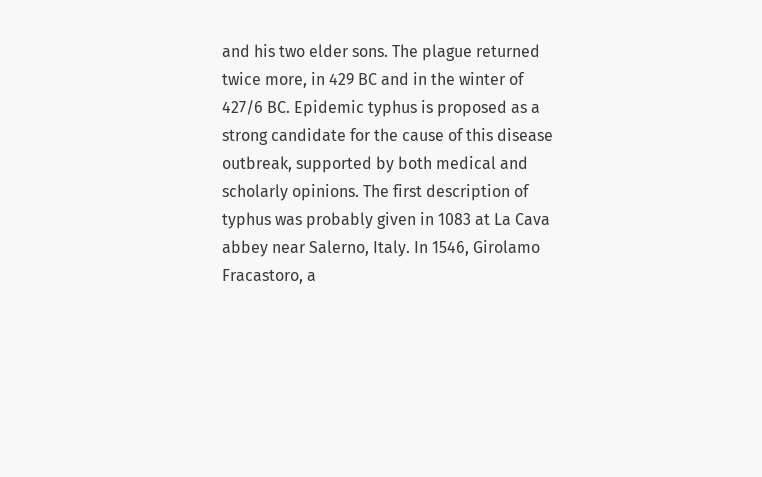and his two elder sons. The plague returned twice more, in 429 BC and in the winter of 427/6 BC. Epidemic typhus is proposed as a strong candidate for the cause of this disease outbreak, supported by both medical and scholarly opinions. The first description of typhus was probably given in 1083 at La Cava abbey near Salerno, Italy. In 1546, Girolamo Fracastoro, a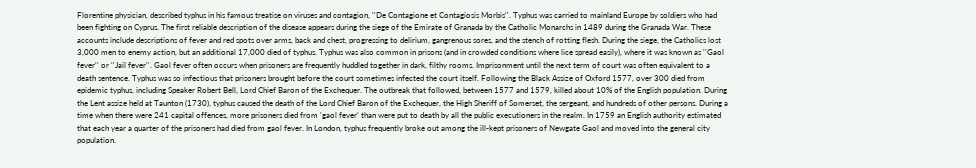Florentine physician, described typhus in his famous treatise on viruses and contagion, ''De Contagione et Contagiosis Morbis''. Typhus was carried to mainland Europe by soldiers who had been fighting on Cyprus. The first reliable description of the disease appears during the siege of the Emirate of Granada by the Catholic Monarchs in 1489 during the Granada War. These accounts include descriptions of fever and red spots over arms, back and chest, progressing to delirium, gangrenous sores, and the stench of rotting flesh. During the siege, the Catholics lost 3,000 men to enemy action, but an additional 17,000 died of typhus. Typhus was also common in prisons (and in crowded conditions where lice spread easily), where it was known as ''Gaol fever'' or ''Jail fever''. Gaol fever often occurs when prisoners are frequently huddled together in dark, filthy rooms. Imprisonment until the next term of court was often equivalent to a death sentence. Typhus was so infectious that prisoners brought before the court sometimes infected the court itself. Following the Black Assize of Oxford 1577, over 300 died from epidemic typhus, including Speaker Robert Bell, Lord Chief Baron of the Exchequer. The outbreak that followed, between 1577 and 1579, killed about 10% of the English population. During the Lent assize held at Taunton (1730), typhus caused the death of the Lord Chief Baron of the Exchequer, the High Sheriff of Somerset, the sergeant, and hundreds of other persons. During a time when there were 241 capital offences, more prisoners died from 'gaol fever' than were put to death by all the public executioners in the realm. In 1759 an English authority estimated that each year a quarter of the prisoners had died from gaol fever. In London, typhus frequently broke out among the ill-kept prisoners of Newgate Gaol and moved into the general city population.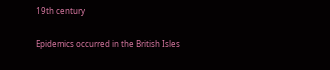19th century

Epidemics occurred in the British Isles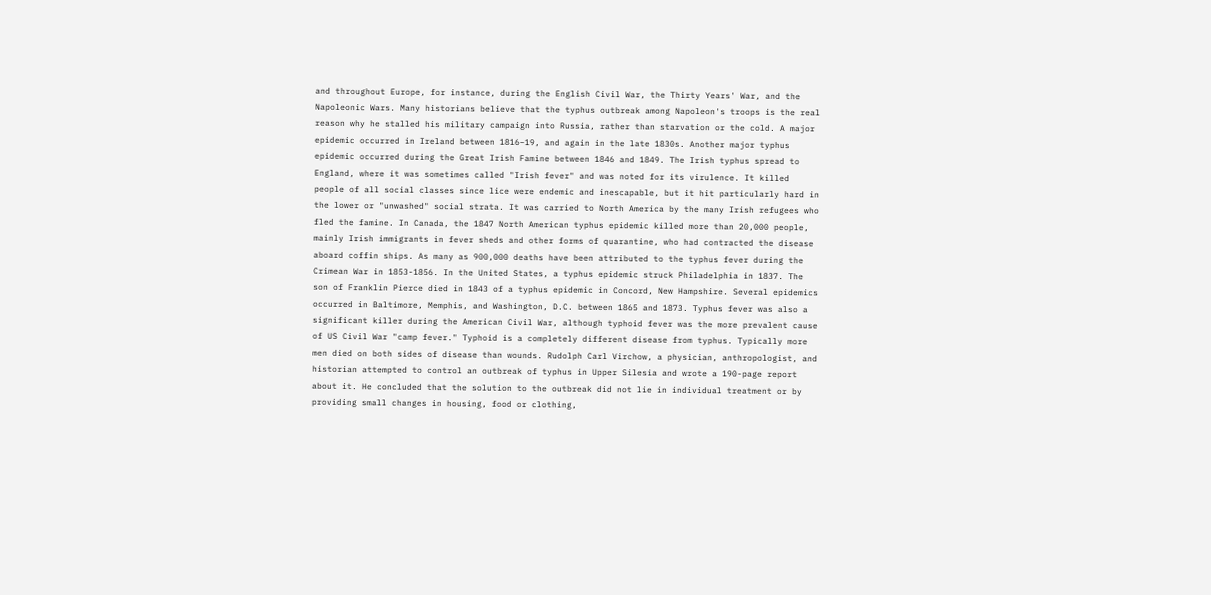and throughout Europe, for instance, during the English Civil War, the Thirty Years' War, and the Napoleonic Wars. Many historians believe that the typhus outbreak among Napoleon's troops is the real reason why he stalled his military campaign into Russia, rather than starvation or the cold. A major epidemic occurred in Ireland between 1816–19, and again in the late 1830s. Another major typhus epidemic occurred during the Great Irish Famine between 1846 and 1849. The Irish typhus spread to England, where it was sometimes called "Irish fever" and was noted for its virulence. It killed people of all social classes since lice were endemic and inescapable, but it hit particularly hard in the lower or "unwashed" social strata. It was carried to North America by the many Irish refugees who fled the famine. In Canada, the 1847 North American typhus epidemic killed more than 20,000 people, mainly Irish immigrants in fever sheds and other forms of quarantine, who had contracted the disease aboard coffin ships. As many as 900,000 deaths have been attributed to the typhus fever during the Crimean War in 1853-1856. In the United States, a typhus epidemic struck Philadelphia in 1837. The son of Franklin Pierce died in 1843 of a typhus epidemic in Concord, New Hampshire. Several epidemics occurred in Baltimore, Memphis, and Washington, D.C. between 1865 and 1873. Typhus fever was also a significant killer during the American Civil War, although typhoid fever was the more prevalent cause of US Civil War "camp fever." Typhoid is a completely different disease from typhus. Typically more men died on both sides of disease than wounds. Rudolph Carl Virchow, a physician, anthropologist, and historian attempted to control an outbreak of typhus in Upper Silesia and wrote a 190-page report about it. He concluded that the solution to the outbreak did not lie in individual treatment or by providing small changes in housing, food or clothing,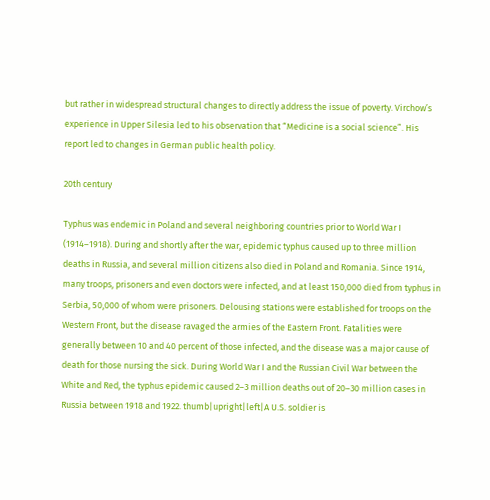but rather in widespread structural changes to directly address the issue of poverty. Virchow’s experience in Upper Silesia led to his observation that “Medicine is a social science”. His report led to changes in German public health policy.

20th century

Typhus was endemic in Poland and several neighboring countries prior to World War I (1914–1918). During and shortly after the war, epidemic typhus caused up to three million deaths in Russia, and several million citizens also died in Poland and Romania. Since 1914, many troops, prisoners and even doctors were infected, and at least 150,000 died from typhus in Serbia, 50,000 of whom were prisoners. Delousing stations were established for troops on the Western Front, but the disease ravaged the armies of the Eastern Front. Fatalities were generally between 10 and 40 percent of those infected, and the disease was a major cause of death for those nursing the sick. During World War I and the Russian Civil War between the White and Red, the typhus epidemic caused 2–3 million deaths out of 20–30 million cases in Russia between 1918 and 1922. thumb|upright|left|A U.S. soldier is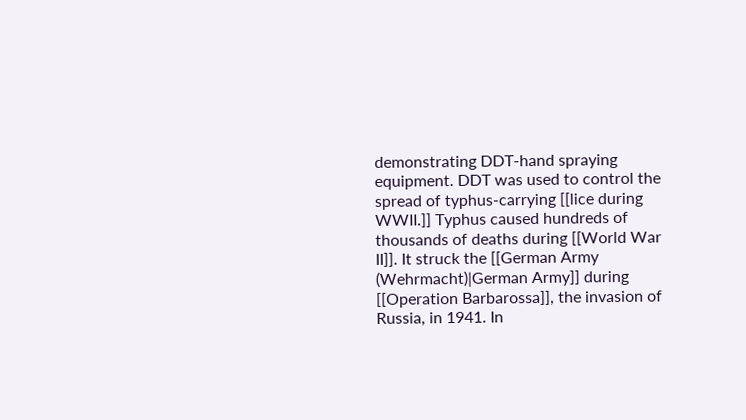demonstrating DDT-hand spraying equipment. DDT was used to control the spread of typhus-carrying [[lice during WWII.]] Typhus caused hundreds of thousands of deaths during [[World War II]]. It struck the [[German Army (Wehrmacht)|German Army]] during [[Operation Barbarossa]], the invasion of Russia, in 1941. In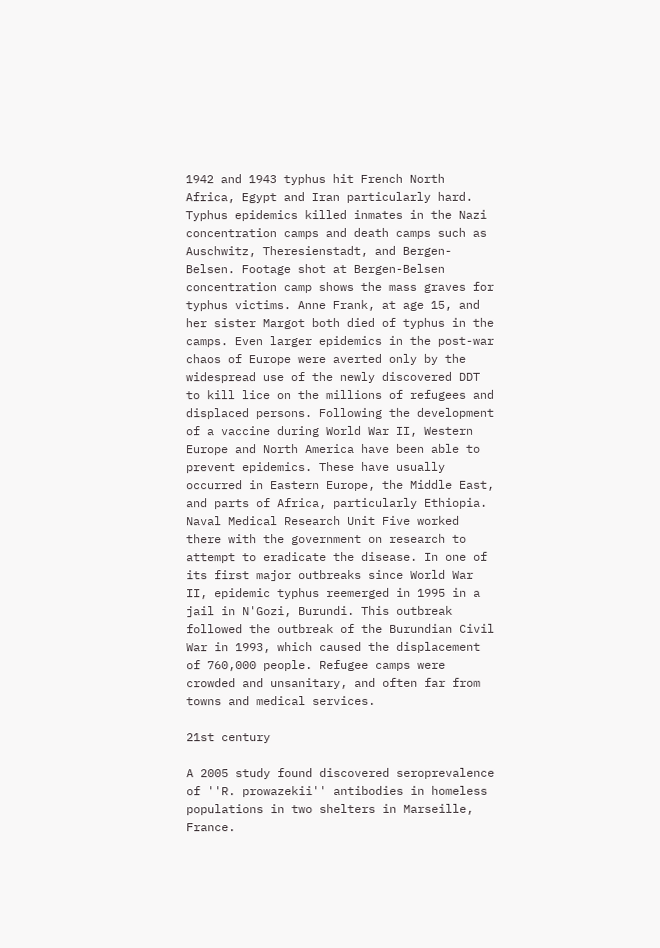1942 and 1943 typhus hit French North Africa, Egypt and Iran particularly hard. Typhus epidemics killed inmates in the Nazi concentration camps and death camps such as Auschwitz, Theresienstadt, and Bergen-Belsen. Footage shot at Bergen-Belsen concentration camp shows the mass graves for typhus victims. Anne Frank, at age 15, and her sister Margot both died of typhus in the camps. Even larger epidemics in the post-war chaos of Europe were averted only by the widespread use of the newly discovered DDT to kill lice on the millions of refugees and displaced persons. Following the development of a vaccine during World War II, Western Europe and North America have been able to prevent epidemics. These have usually occurred in Eastern Europe, the Middle East, and parts of Africa, particularly Ethiopia. Naval Medical Research Unit Five worked there with the government on research to attempt to eradicate the disease. In one of its first major outbreaks since World War II, epidemic typhus reemerged in 1995 in a jail in N'Gozi, Burundi. This outbreak followed the outbreak of the Burundian Civil War in 1993, which caused the displacement of 760,000 people. Refugee camps were crowded and unsanitary, and often far from towns and medical services.

21st century

A 2005 study found discovered seroprevalence of ''R. prowazekii'' antibodies in homeless populations in two shelters in Marseille, France.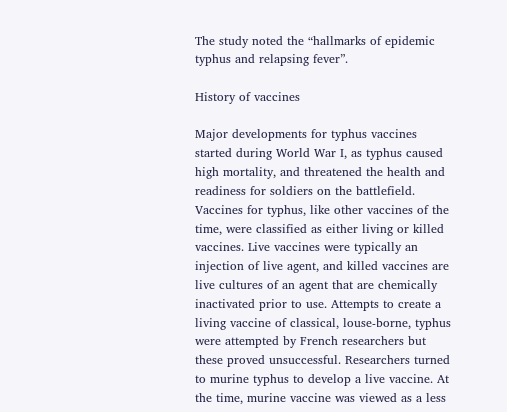The study noted the “hallmarks of epidemic typhus and relapsing fever”.

History of vaccines

Major developments for typhus vaccines started during World War I, as typhus caused high mortality, and threatened the health and readiness for soldiers on the battlefield. Vaccines for typhus, like other vaccines of the time, were classified as either living or killed vaccines. Live vaccines were typically an injection of live agent, and killed vaccines are live cultures of an agent that are chemically inactivated prior to use. Attempts to create a living vaccine of classical, louse-borne, typhus were attempted by French researchers but these proved unsuccessful. Researchers turned to murine typhus to develop a live vaccine. At the time, murine vaccine was viewed as a less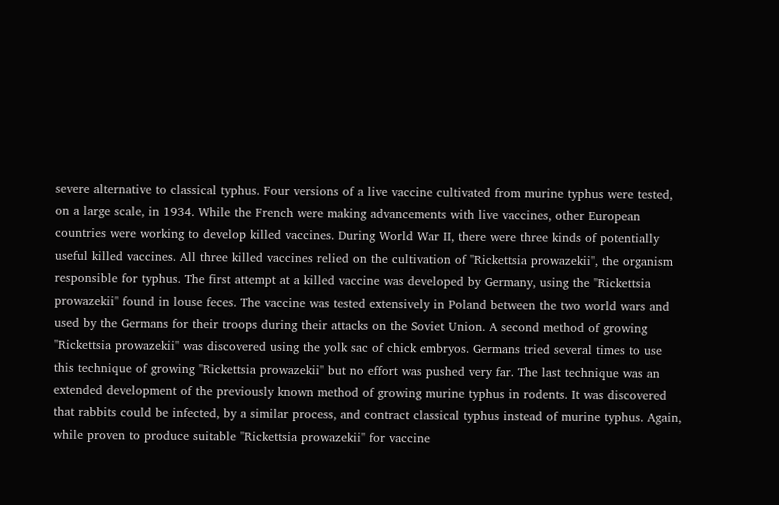severe alternative to classical typhus. Four versions of a live vaccine cultivated from murine typhus were tested, on a large scale, in 1934. While the French were making advancements with live vaccines, other European countries were working to develop killed vaccines. During World War II, there were three kinds of potentially useful killed vaccines. All three killed vaccines relied on the cultivation of ''Rickettsia prowazekii'', the organism responsible for typhus. The first attempt at a killed vaccine was developed by Germany, using the ''Rickettsia prowazekii'' found in louse feces. The vaccine was tested extensively in Poland between the two world wars and used by the Germans for their troops during their attacks on the Soviet Union. A second method of growing ''Rickettsia prowazekii'' was discovered using the yolk sac of chick embryos. Germans tried several times to use this technique of growing ''Rickettsia prowazekii'' but no effort was pushed very far. The last technique was an extended development of the previously known method of growing murine typhus in rodents. It was discovered that rabbits could be infected, by a similar process, and contract classical typhus instead of murine typhus. Again, while proven to produce suitable ''Rickettsia prowazekii'' for vaccine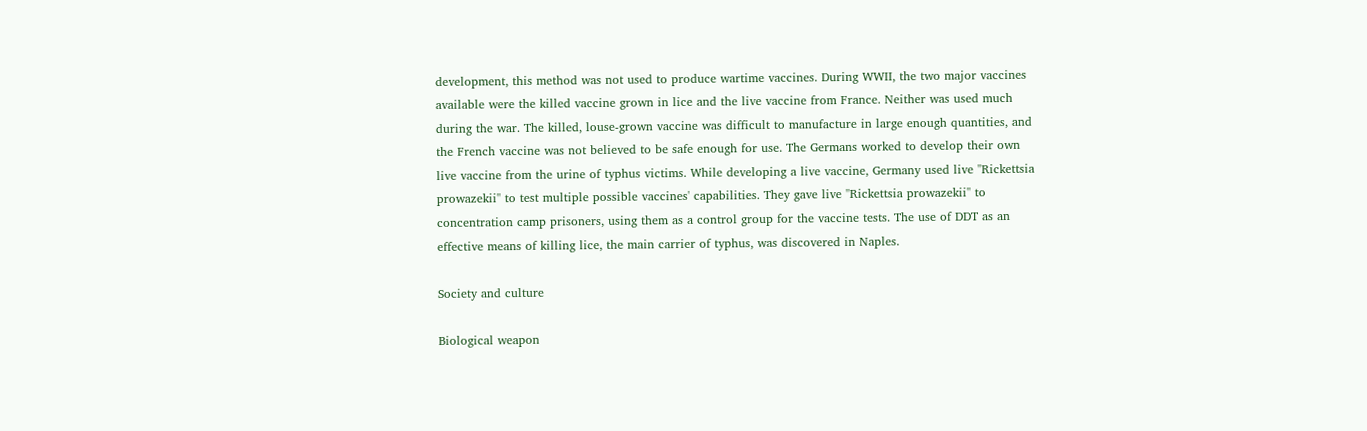development, this method was not used to produce wartime vaccines. During WWII, the two major vaccines available were the killed vaccine grown in lice and the live vaccine from France. Neither was used much during the war. The killed, louse-grown vaccine was difficult to manufacture in large enough quantities, and the French vaccine was not believed to be safe enough for use. The Germans worked to develop their own live vaccine from the urine of typhus victims. While developing a live vaccine, Germany used live ''Rickettsia prowazekii'' to test multiple possible vaccines' capabilities. They gave live ''Rickettsia prowazekii'' to concentration camp prisoners, using them as a control group for the vaccine tests. The use of DDT as an effective means of killing lice, the main carrier of typhus, was discovered in Naples.

Society and culture

Biological weapon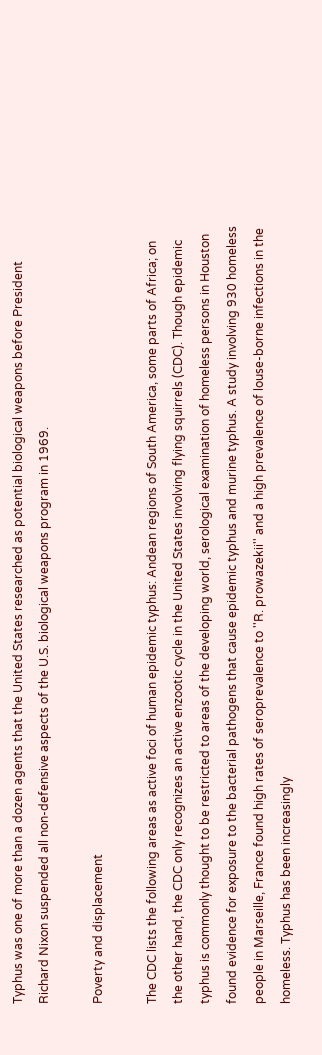Typhus was one of more than a dozen agents that the United States researched as potential biological weapons before President Richard Nixon suspended all non-defensive aspects of the U.S. biological weapons program in 1969.

Poverty and displacement

The CDC lists the following areas as active foci of human epidemic typhus: Andean regions of South America, some parts of Africa; on the other hand, the CDC only recognizes an active enzootic cycle in the United States involving flying squirrels (CDC). Though epidemic typhus is commonly thought to be restricted to areas of the developing world, serological examination of homeless persons in Houston found evidence for exposure to the bacterial pathogens that cause epidemic typhus and murine typhus. A study involving 930 homeless people in Marseille, France found high rates of seroprevalence to ''R. prowazekii'' and a high prevalence of louse-borne infections in the homeless. Typhus has been increasingly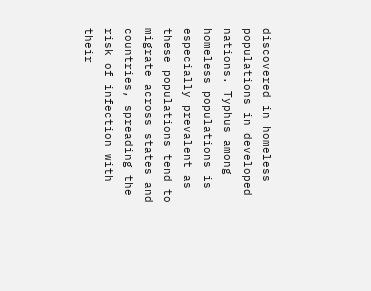discovered in homeless populations in developed nations. Typhus among homeless populations is especially prevalent as these populations tend to migrate across states and countries, spreading the risk of infection with their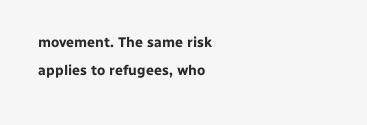movement. The same risk applies to refugees, who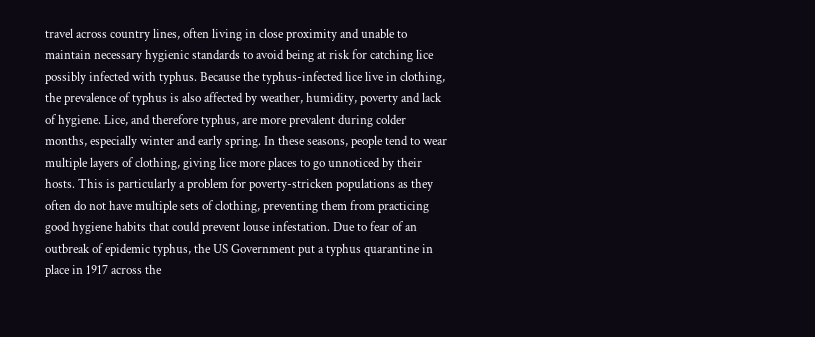travel across country lines, often living in close proximity and unable to maintain necessary hygienic standards to avoid being at risk for catching lice possibly infected with typhus. Because the typhus-infected lice live in clothing, the prevalence of typhus is also affected by weather, humidity, poverty and lack of hygiene. Lice, and therefore typhus, are more prevalent during colder months, especially winter and early spring. In these seasons, people tend to wear multiple layers of clothing, giving lice more places to go unnoticed by their hosts. This is particularly a problem for poverty-stricken populations as they often do not have multiple sets of clothing, preventing them from practicing good hygiene habits that could prevent louse infestation. Due to fear of an outbreak of epidemic typhus, the US Government put a typhus quarantine in place in 1917 across the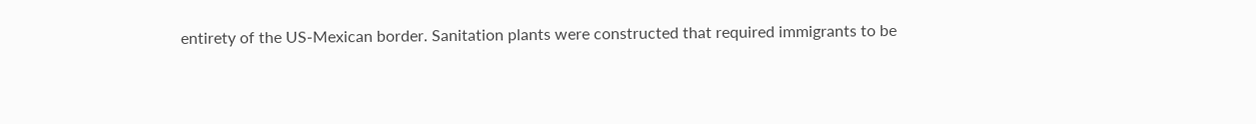entirety of the US-Mexican border. Sanitation plants were constructed that required immigrants to be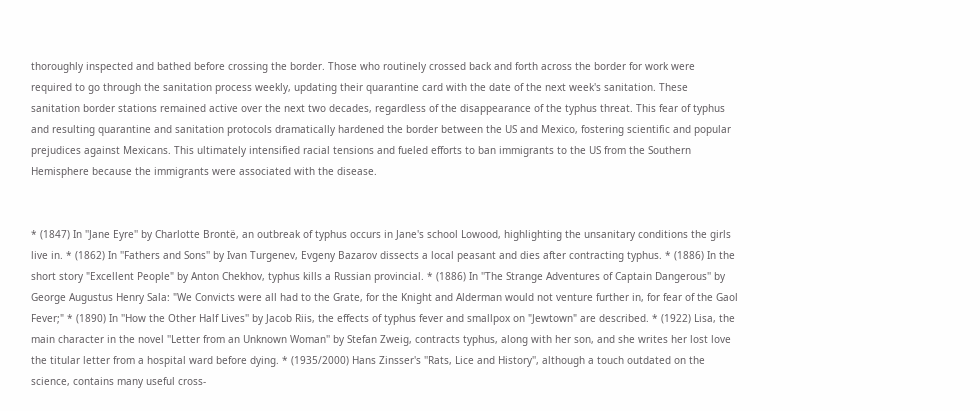thoroughly inspected and bathed before crossing the border. Those who routinely crossed back and forth across the border for work were required to go through the sanitation process weekly, updating their quarantine card with the date of the next week's sanitation. These sanitation border stations remained active over the next two decades, regardless of the disappearance of the typhus threat. This fear of typhus and resulting quarantine and sanitation protocols dramatically hardened the border between the US and Mexico, fostering scientific and popular prejudices against Mexicans. This ultimately intensified racial tensions and fueled efforts to ban immigrants to the US from the Southern Hemisphere because the immigrants were associated with the disease.


* (1847) In ''Jane Eyre'' by Charlotte Brontë, an outbreak of typhus occurs in Jane's school Lowood, highlighting the unsanitary conditions the girls live in. * (1862) In ''Fathers and Sons'' by Ivan Turgenev, Evgeny Bazarov dissects a local peasant and dies after contracting typhus. * (1886) In the short story "Excellent People" by Anton Chekhov, typhus kills a Russian provincial. * (1886) In ''The Strange Adventures of Captain Dangerous'' by George Augustus Henry Sala: "We Convicts were all had to the Grate, for the Knight and Alderman would not venture further in, for fear of the Gaol Fever;" * (1890) In ''How the Other Half Lives'' by Jacob Riis, the effects of typhus fever and smallpox on "Jewtown" are described. * (1922) Lisa, the main character in the novel ''Letter from an Unknown Woman'' by Stefan Zweig, contracts typhus, along with her son, and she writes her lost love the titular letter from a hospital ward before dying. * (1935/2000) Hans Zinsser's ''Rats, Lice and History'', although a touch outdated on the science, contains many useful cross-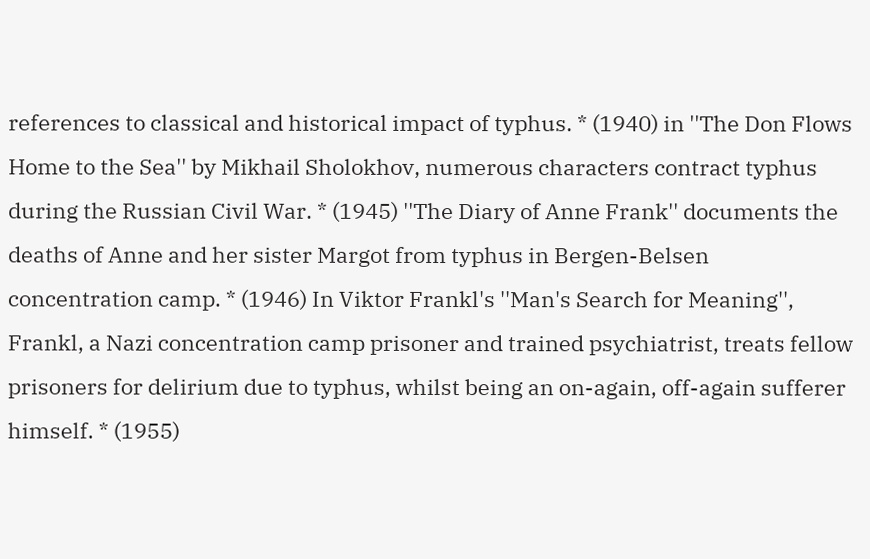references to classical and historical impact of typhus. * (1940) in ''The Don Flows Home to the Sea'' by Mikhail Sholokhov, numerous characters contract typhus during the Russian Civil War. * (1945) ''The Diary of Anne Frank'' documents the deaths of Anne and her sister Margot from typhus in Bergen-Belsen concentration camp. * (1946) In Viktor Frankl's ''Man's Search for Meaning'', Frankl, a Nazi concentration camp prisoner and trained psychiatrist, treats fellow prisoners for delirium due to typhus, whilst being an on-again, off-again sufferer himself. * (1955)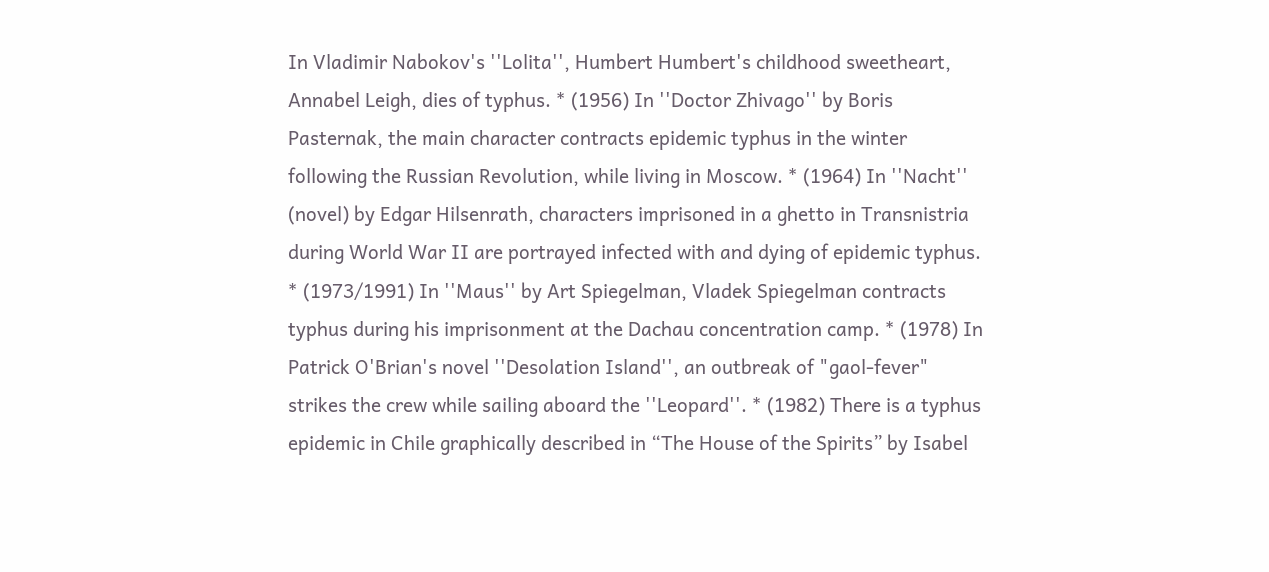In Vladimir Nabokov's ''Lolita'', Humbert Humbert's childhood sweetheart, Annabel Leigh, dies of typhus. * (1956) In ''Doctor Zhivago'' by Boris Pasternak, the main character contracts epidemic typhus in the winter following the Russian Revolution, while living in Moscow. * (1964) In ''Nacht'' (novel) by Edgar Hilsenrath, characters imprisoned in a ghetto in Transnistria during World War II are portrayed infected with and dying of epidemic typhus. * (1973/1991) In ''Maus'' by Art Spiegelman, Vladek Spiegelman contracts typhus during his imprisonment at the Dachau concentration camp. * (1978) In Patrick O'Brian's novel ''Desolation Island'', an outbreak of "gaol-fever" strikes the crew while sailing aboard the ''Leopard''. * (1982) There is a typhus epidemic in Chile graphically described in “The House of the Spirits” by Isabel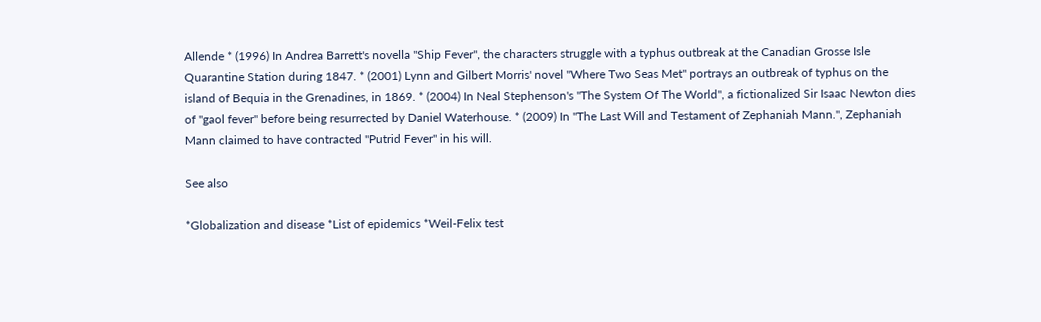Allende * (1996) In Andrea Barrett's novella ''Ship Fever'', the characters struggle with a typhus outbreak at the Canadian Grosse Isle Quarantine Station during 1847. * (2001) Lynn and Gilbert Morris' novel ''Where Two Seas Met'' portrays an outbreak of typhus on the island of Bequia in the Grenadines, in 1869. * (2004) In Neal Stephenson's ''The System Of The World'', a fictionalized Sir Isaac Newton dies of "gaol fever" before being resurrected by Daniel Waterhouse. * (2009) In ''The Last Will and Testament of Zephaniah Mann.'', Zephaniah Mann claimed to have contracted "Putrid Fever" in his will.

See also

*Globalization and disease *List of epidemics *Weil-Felix test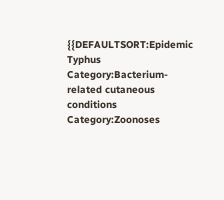{{DEFAULTSORT:Epidemic Typhus Category:Bacterium-related cutaneous conditions Category:Zoonoses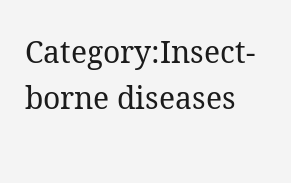Category:Insect-borne diseases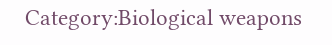Category:Biological weapons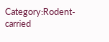Category:Rodent-carried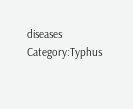diseases Category:Typhus